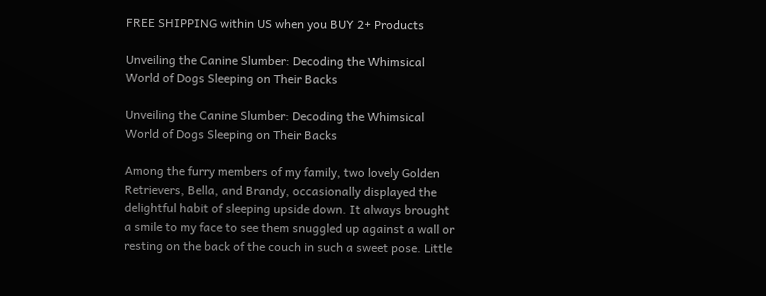FREE SHIPPING within US when you BUY 2+ Products

Unveiling the Canine Slumber: Decoding the Whimsical World of Dogs Sleeping on Their Backs

Unveiling the Canine Slumber: Decoding the Whimsical World of Dogs Sleeping on Their Backs

Among the furry members of my family, two lovely Golden Retrievers, Bella, and Brandy, occasionally displayed the delightful habit of sleeping upside down. It always brought a smile to my face to see them snuggled up against a wall or resting on the back of the couch in such a sweet pose. Little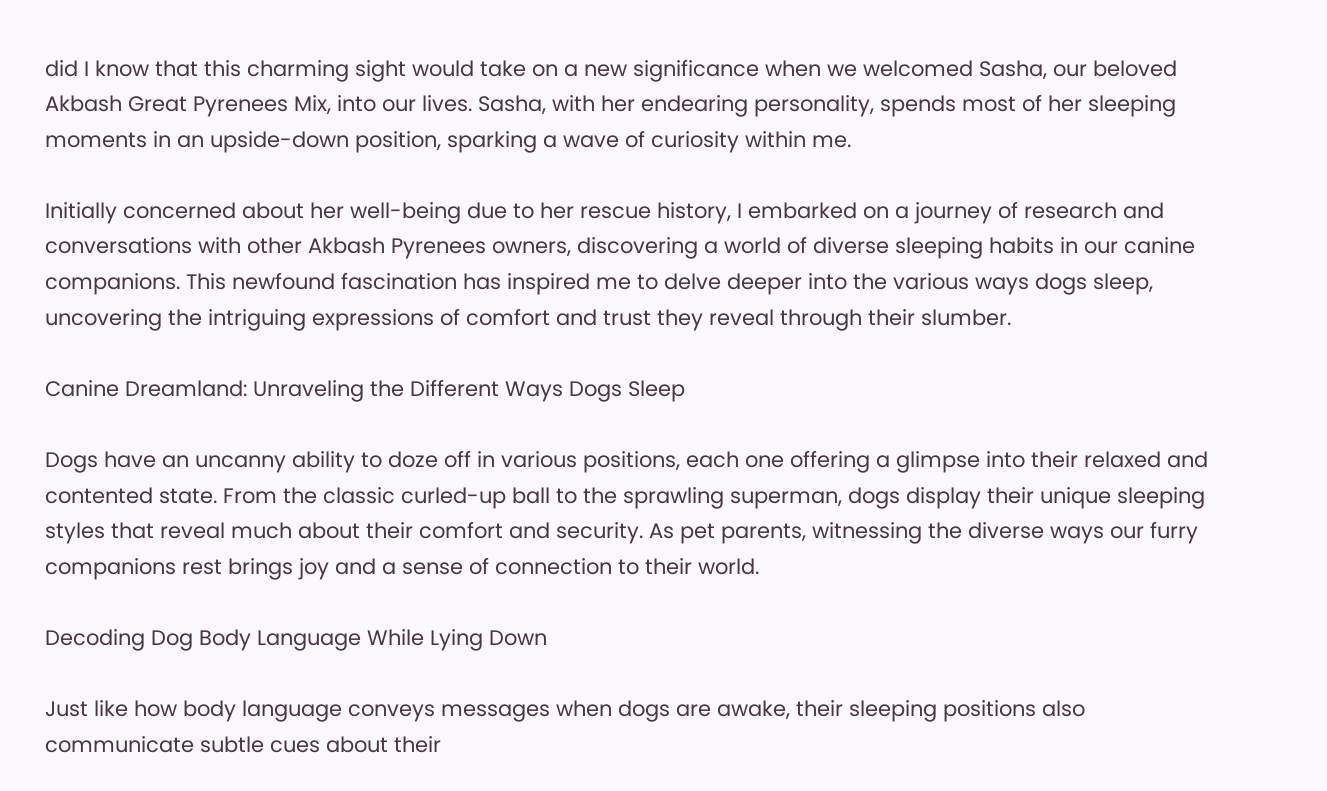did I know that this charming sight would take on a new significance when we welcomed Sasha, our beloved Akbash Great Pyrenees Mix, into our lives. Sasha, with her endearing personality, spends most of her sleeping moments in an upside-down position, sparking a wave of curiosity within me.

Initially concerned about her well-being due to her rescue history, I embarked on a journey of research and conversations with other Akbash Pyrenees owners, discovering a world of diverse sleeping habits in our canine companions. This newfound fascination has inspired me to delve deeper into the various ways dogs sleep, uncovering the intriguing expressions of comfort and trust they reveal through their slumber.

Canine Dreamland: Unraveling the Different Ways Dogs Sleep

Dogs have an uncanny ability to doze off in various positions, each one offering a glimpse into their relaxed and contented state. From the classic curled-up ball to the sprawling superman, dogs display their unique sleeping styles that reveal much about their comfort and security. As pet parents, witnessing the diverse ways our furry companions rest brings joy and a sense of connection to their world.

Decoding Dog Body Language While Lying Down

Just like how body language conveys messages when dogs are awake, their sleeping positions also communicate subtle cues about their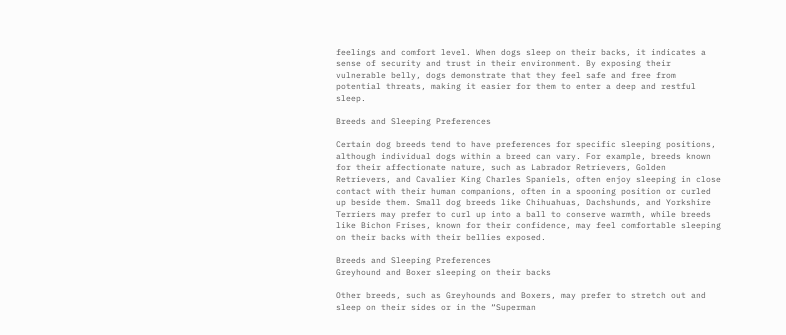feelings and comfort level. When dogs sleep on their backs, it indicates a sense of security and trust in their environment. By exposing their vulnerable belly, dogs demonstrate that they feel safe and free from potential threats, making it easier for them to enter a deep and restful sleep.

Breeds and Sleeping Preferences

Certain dog breeds tend to have preferences for specific sleeping positions, although individual dogs within a breed can vary. For example, breeds known for their affectionate nature, such as Labrador Retrievers, Golden Retrievers, and Cavalier King Charles Spaniels, often enjoy sleeping in close contact with their human companions, often in a spooning position or curled up beside them. Small dog breeds like Chihuahuas, Dachshunds, and Yorkshire Terriers may prefer to curl up into a ball to conserve warmth, while breeds like Bichon Frises, known for their confidence, may feel comfortable sleeping on their backs with their bellies exposed.

Breeds and Sleeping Preferences
Greyhound and Boxer sleeping on their backs

Other breeds, such as Greyhounds and Boxers, may prefer to stretch out and sleep on their sides or in the “Superman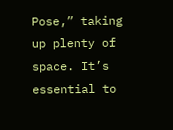Pose,” taking up plenty of space. It’s essential to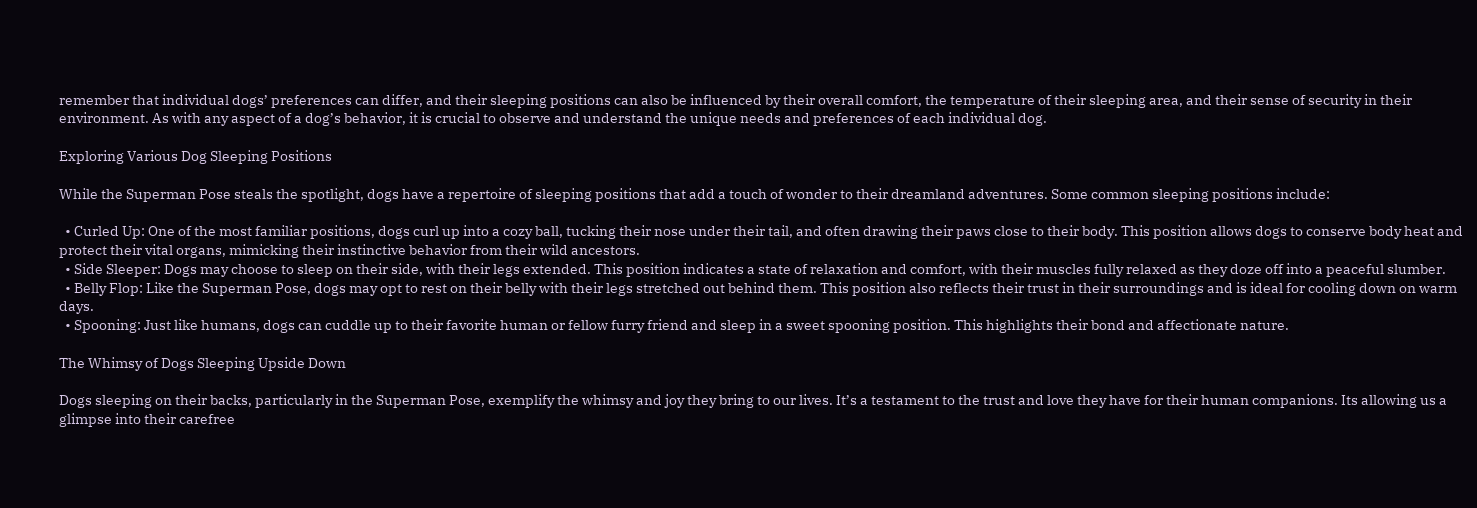remember that individual dogs’ preferences can differ, and their sleeping positions can also be influenced by their overall comfort, the temperature of their sleeping area, and their sense of security in their environment. As with any aspect of a dog’s behavior, it is crucial to observe and understand the unique needs and preferences of each individual dog.

Exploring Various Dog Sleeping Positions

While the Superman Pose steals the spotlight, dogs have a repertoire of sleeping positions that add a touch of wonder to their dreamland adventures. Some common sleeping positions include:

  • Curled Up: One of the most familiar positions, dogs curl up into a cozy ball, tucking their nose under their tail, and often drawing their paws close to their body. This position allows dogs to conserve body heat and protect their vital organs, mimicking their instinctive behavior from their wild ancestors.
  • Side Sleeper: Dogs may choose to sleep on their side, with their legs extended. This position indicates a state of relaxation and comfort, with their muscles fully relaxed as they doze off into a peaceful slumber.
  • Belly Flop: Like the Superman Pose, dogs may opt to rest on their belly with their legs stretched out behind them. This position also reflects their trust in their surroundings and is ideal for cooling down on warm days.
  • Spooning: Just like humans, dogs can cuddle up to their favorite human or fellow furry friend and sleep in a sweet spooning position. This highlights their bond and affectionate nature.

The Whimsy of Dogs Sleeping Upside Down

Dogs sleeping on their backs, particularly in the Superman Pose, exemplify the whimsy and joy they bring to our lives. It’s a testament to the trust and love they have for their human companions. Its allowing us a glimpse into their carefree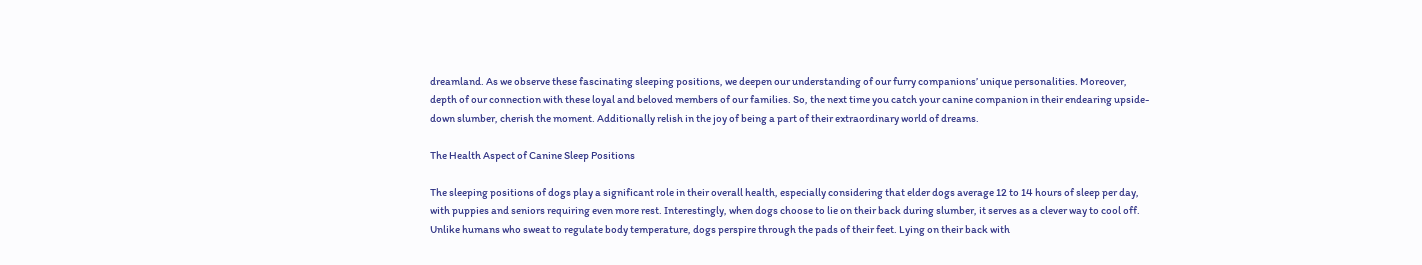dreamland. As we observe these fascinating sleeping positions, we deepen our understanding of our furry companions’ unique personalities. Moreover,  depth of our connection with these loyal and beloved members of our families. So, the next time you catch your canine companion in their endearing upside-down slumber, cherish the moment. Additionally relish in the joy of being a part of their extraordinary world of dreams.

The Health Aspect of Canine Sleep Positions

The sleeping positions of dogs play a significant role in their overall health, especially considering that elder dogs average 12 to 14 hours of sleep per day, with puppies and seniors requiring even more rest. Interestingly, when dogs choose to lie on their back during slumber, it serves as a clever way to cool off. Unlike humans who sweat to regulate body temperature, dogs perspire through the pads of their feet. Lying on their back with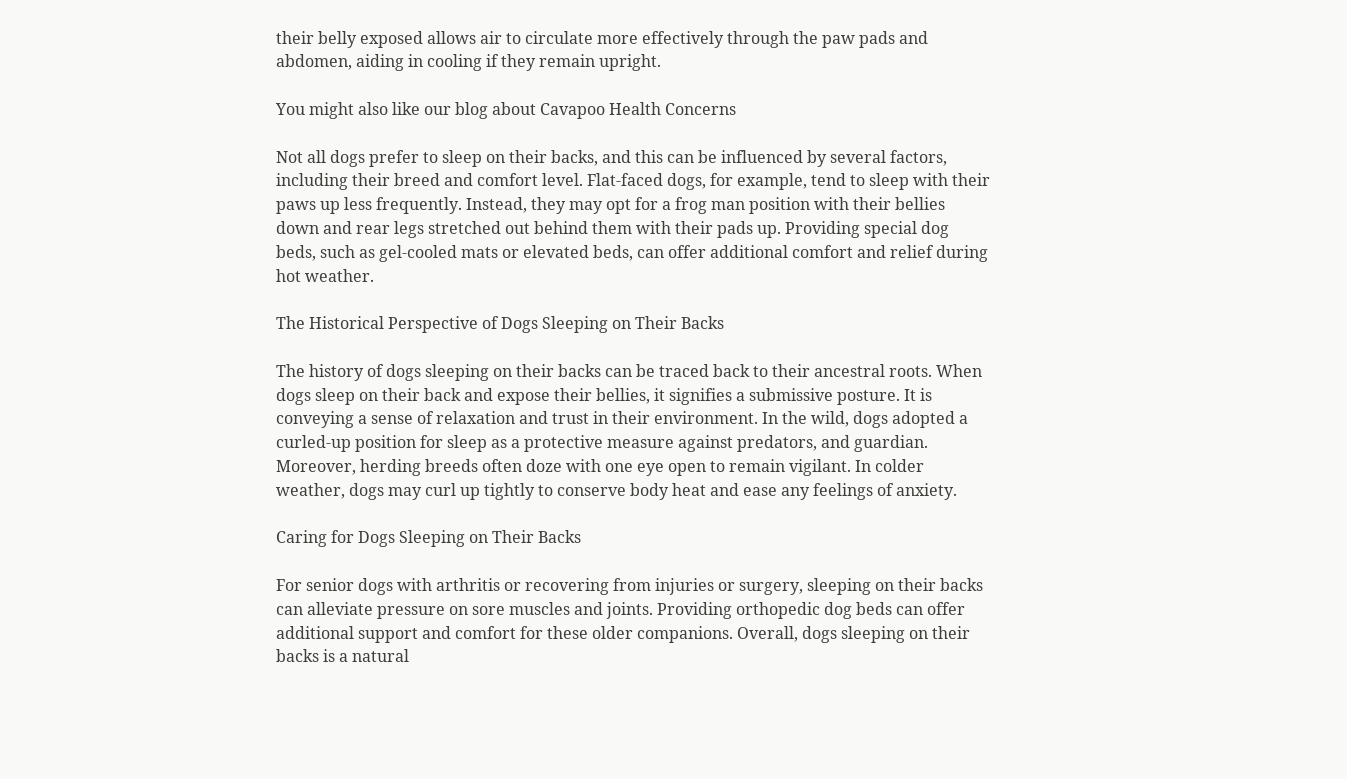their belly exposed allows air to circulate more effectively through the paw pads and abdomen, aiding in cooling if they remain upright.

You might also like our blog about Cavapoo Health Concerns

Not all dogs prefer to sleep on their backs, and this can be influenced by several factors, including their breed and comfort level. Flat-faced dogs, for example, tend to sleep with their paws up less frequently. Instead, they may opt for a frog man position with their bellies down and rear legs stretched out behind them with their pads up. Providing special dog beds, such as gel-cooled mats or elevated beds, can offer additional comfort and relief during hot weather.

The Historical Perspective of Dogs Sleeping on Their Backs

The history of dogs sleeping on their backs can be traced back to their ancestral roots. When dogs sleep on their back and expose their bellies, it signifies a submissive posture. It is conveying a sense of relaxation and trust in their environment. In the wild, dogs adopted a curled-up position for sleep as a protective measure against predators, and guardian. Moreover, herding breeds often doze with one eye open to remain vigilant. In colder weather, dogs may curl up tightly to conserve body heat and ease any feelings of anxiety.

Caring for Dogs Sleeping on Their Backs

For senior dogs with arthritis or recovering from injuries or surgery, sleeping on their backs can alleviate pressure on sore muscles and joints. Providing orthopedic dog beds can offer additional support and comfort for these older companions. Overall, dogs sleeping on their backs is a natural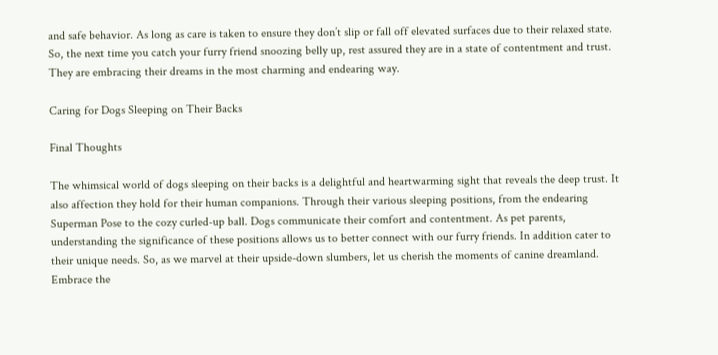and safe behavior. As long as care is taken to ensure they don’t slip or fall off elevated surfaces due to their relaxed state. So, the next time you catch your furry friend snoozing belly up, rest assured they are in a state of contentment and trust. They are embracing their dreams in the most charming and endearing way.

Caring for Dogs Sleeping on Their Backs

Final Thoughts

The whimsical world of dogs sleeping on their backs is a delightful and heartwarming sight that reveals the deep trust. It also affection they hold for their human companions. Through their various sleeping positions, from the endearing Superman Pose to the cozy curled-up ball. Dogs communicate their comfort and contentment. As pet parents, understanding the significance of these positions allows us to better connect with our furry friends. In addition cater to their unique needs. So, as we marvel at their upside-down slumbers, let us cherish the moments of canine dreamland. Embrace the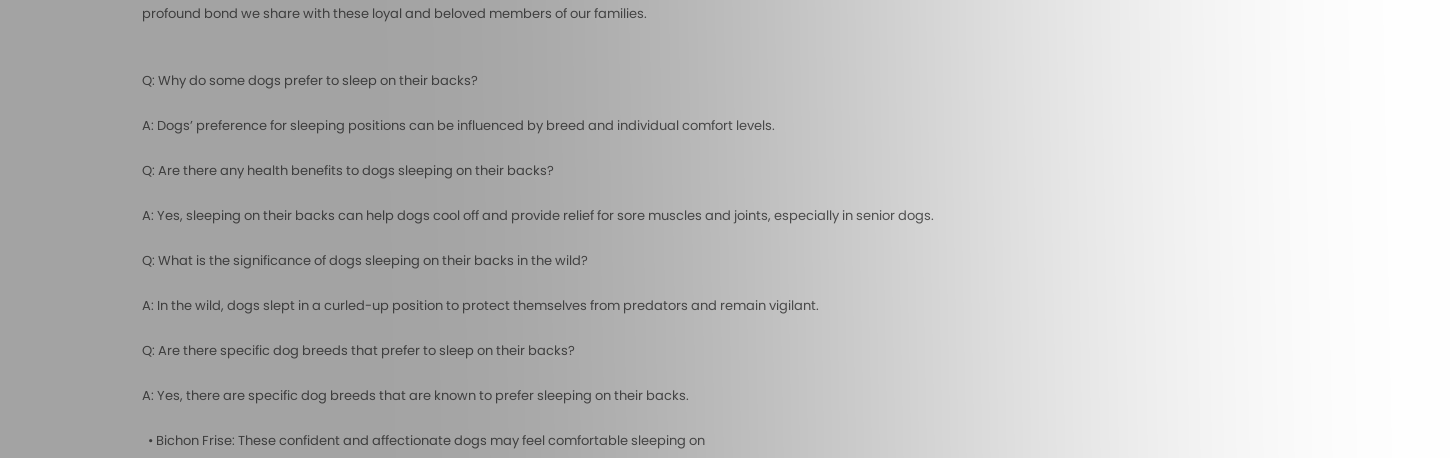profound bond we share with these loyal and beloved members of our families.


Q: Why do some dogs prefer to sleep on their backs?

A: Dogs’ preference for sleeping positions can be influenced by breed and individual comfort levels.

Q: Are there any health benefits to dogs sleeping on their backs?

A: Yes, sleeping on their backs can help dogs cool off and provide relief for sore muscles and joints, especially in senior dogs.

Q: What is the significance of dogs sleeping on their backs in the wild?

A: In the wild, dogs slept in a curled-up position to protect themselves from predators and remain vigilant.

Q: Are there specific dog breeds that prefer to sleep on their backs?

A: Yes, there are specific dog breeds that are known to prefer sleeping on their backs.

  • Bichon Frise: These confident and affectionate dogs may feel comfortable sleeping on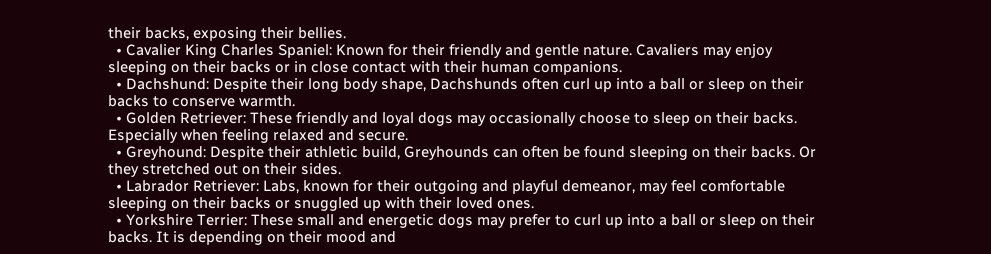their backs, exposing their bellies.
  • Cavalier King Charles Spaniel: Known for their friendly and gentle nature. Cavaliers may enjoy sleeping on their backs or in close contact with their human companions.
  • Dachshund: Despite their long body shape, Dachshunds often curl up into a ball or sleep on their backs to conserve warmth.
  • Golden Retriever: These friendly and loyal dogs may occasionally choose to sleep on their backs. Especially when feeling relaxed and secure.
  • Greyhound: Despite their athletic build, Greyhounds can often be found sleeping on their backs. Or they stretched out on their sides.
  • Labrador Retriever: Labs, known for their outgoing and playful demeanor, may feel comfortable sleeping on their backs or snuggled up with their loved ones.
  • Yorkshire Terrier: These small and energetic dogs may prefer to curl up into a ball or sleep on their backs. It is depending on their mood and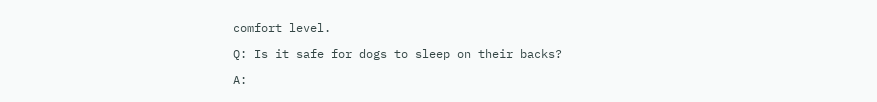comfort level.

Q: Is it safe for dogs to sleep on their backs?

A: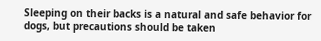Sleeping on their backs is a natural and safe behavior for dogs, but precautions should be taken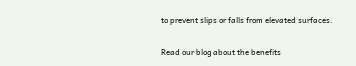to prevent slips or falls from elevated surfaces.

Read our blog about the benefits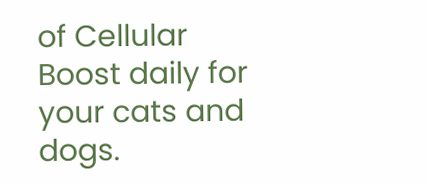of Cellular Boost daily for your cats and dogs.